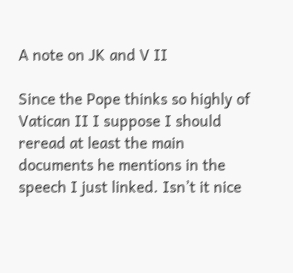A note on JK and V II

Since the Pope thinks so highly of Vatican II I suppose I should reread at least the main documents he mentions in the speech I just linked. Isn’t it nice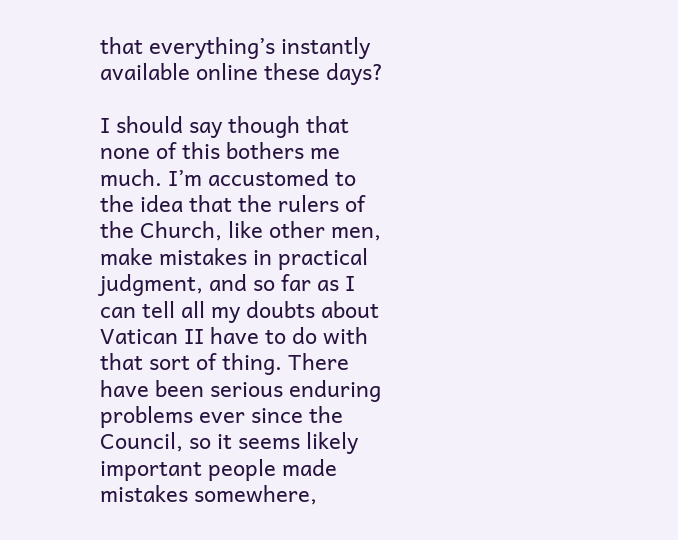that everything’s instantly available online these days?

I should say though that none of this bothers me much. I’m accustomed to the idea that the rulers of the Church, like other men, make mistakes in practical judgment, and so far as I can tell all my doubts about Vatican II have to do with that sort of thing. There have been serious enduring problems ever since the Council, so it seems likely important people made mistakes somewhere,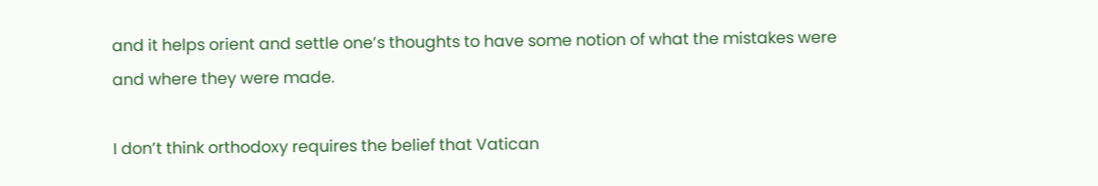and it helps orient and settle one’s thoughts to have some notion of what the mistakes were and where they were made.

I don’t think orthodoxy requires the belief that Vatican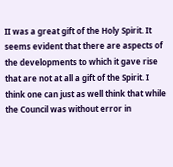II was a great gift of the Holy Spirit. It seems evident that there are aspects of the developments to which it gave rise that are not at all a gift of the Spirit. I think one can just as well think that while the Council was without error in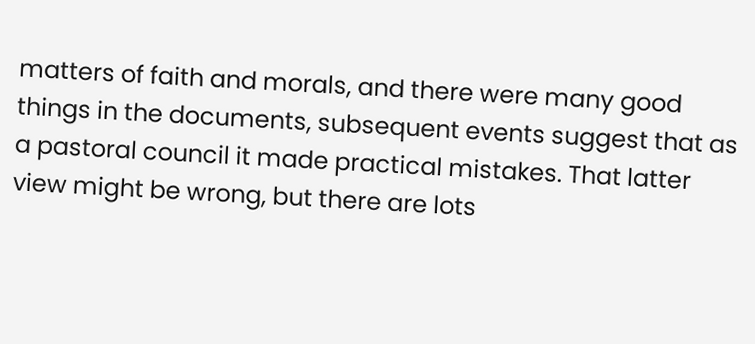matters of faith and morals, and there were many good things in the documents, subsequent events suggest that as a pastoral council it made practical mistakes. That latter view might be wrong, but there are lots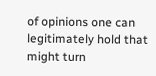of opinions one can legitimately hold that might turn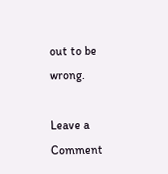out to be wrong.

Leave a Comment